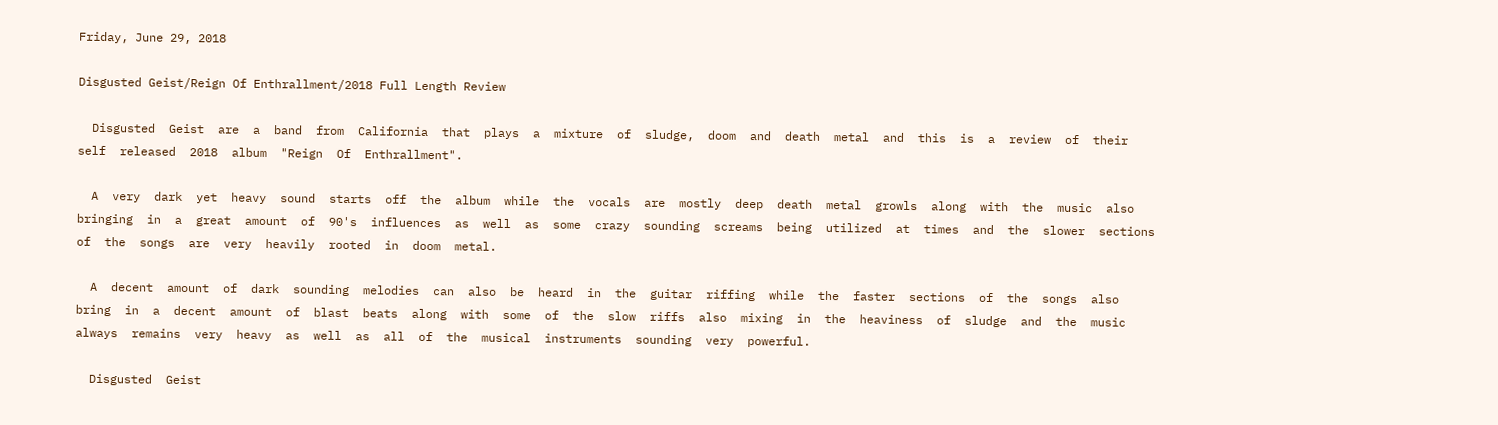Friday, June 29, 2018

Disgusted Geist/Reign Of Enthrallment/2018 Full Length Review

  Disgusted  Geist  are  a  band  from  California  that  plays  a  mixture  of  sludge,  doom  and  death  metal  and  this  is  a  review  of  their  self  released  2018  album  "Reign  Of  Enthrallment".

  A  very  dark  yet  heavy  sound  starts  off  the  album  while  the  vocals  are  mostly  deep  death  metal  growls  along  with  the  music  also  bringing  in  a  great  amount  of  90's  influences  as  well  as  some  crazy  sounding  screams  being  utilized  at  times  and  the  slower  sections  of  the  songs  are  very  heavily  rooted  in  doom  metal.

  A  decent  amount  of  dark  sounding  melodies  can  also  be  heard  in  the  guitar  riffing  while  the  faster  sections  of  the  songs  also  bring  in  a  decent  amount  of  blast  beats  along  with  some  of  the  slow  riffs  also  mixing  in  the  heaviness  of  sludge  and  the  music  always  remains  very  heavy  as  well  as  all  of  the  musical  instruments  sounding  very  powerful.

  Disgusted  Geist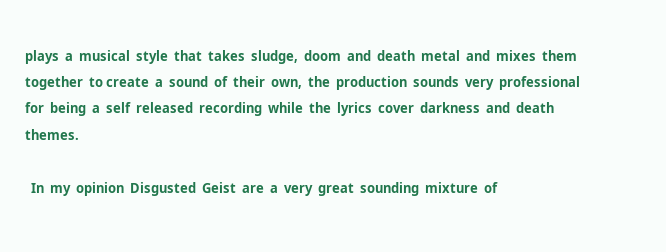plays  a  musical  style  that  takes  sludge,  doom  and  death  metal  and  mixes  them  together  to create  a  sound  of  their  own,  the  production  sounds  very  professional  for  being  a  self  released  recording  while  the  lyrics  cover  darkness  and  death  themes.

  In  my  opinion  Disgusted  Geist  are  a  very  great  sounding  mixture  of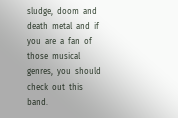sludge,  doom  and  death  metal  and  if  you  are  a  fan  of  those  musical  genres,  you  should  check  out  this  band.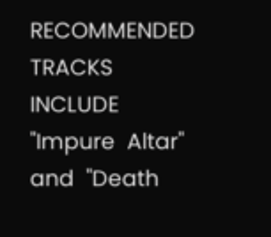RECOMMENDED  TRACKS  INCLUDE  "Impure  Altar"  and  "Death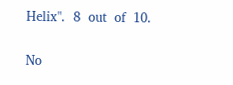Helix".  8  out  of  10.

No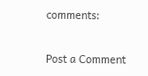comments:

Post a Comment